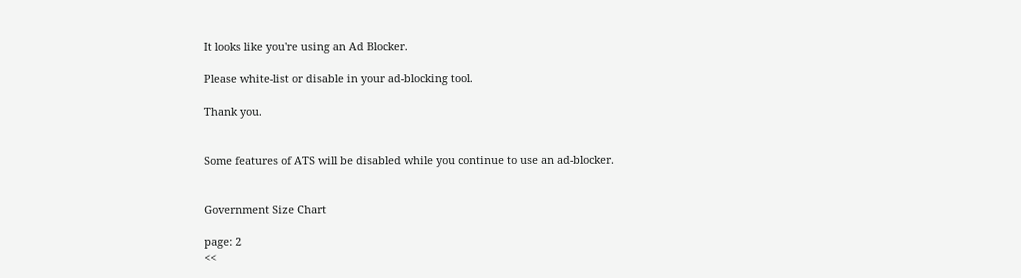It looks like you're using an Ad Blocker.

Please white-list or disable in your ad-blocking tool.

Thank you.


Some features of ATS will be disabled while you continue to use an ad-blocker.


Government Size Chart

page: 2
<<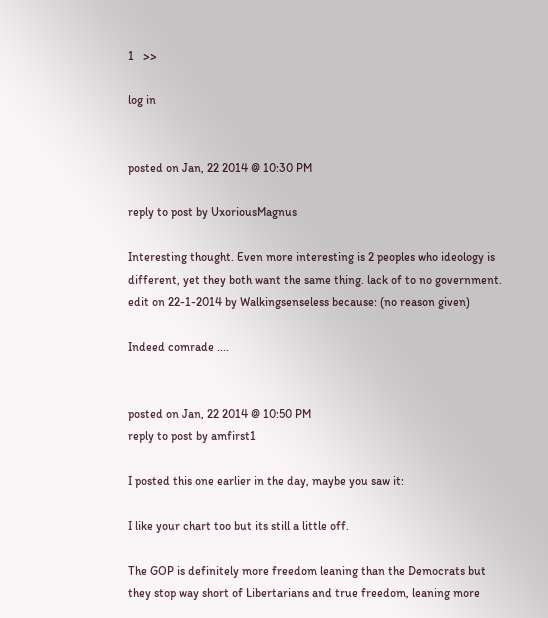1   >>

log in


posted on Jan, 22 2014 @ 10:30 PM

reply to post by UxoriousMagnus

Interesting thought. Even more interesting is 2 peoples who ideology is different, yet they both want the same thing. lack of to no government.
edit on 22-1-2014 by Walkingsenseless because: (no reason given)

Indeed comrade ....


posted on Jan, 22 2014 @ 10:50 PM
reply to post by amfirst1

I posted this one earlier in the day, maybe you saw it:

I like your chart too but its still a little off.

The GOP is definitely more freedom leaning than the Democrats but they stop way short of Libertarians and true freedom, leaning more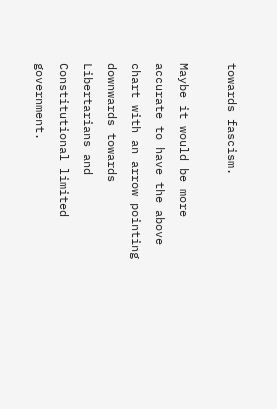towards fascism.

Maybe it would be more accurate to have the above chart with an arrow pointing downwards towards Libertarians and Constitutional limited government.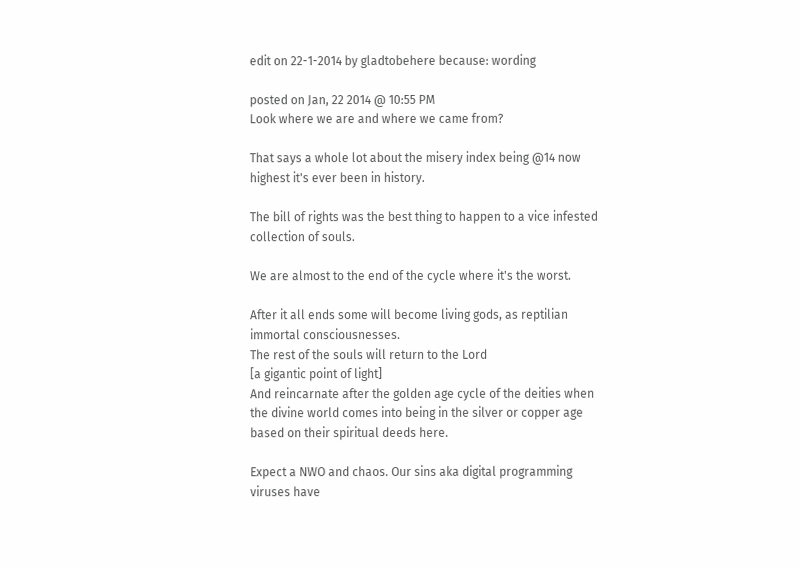edit on 22-1-2014 by gladtobehere because: wording

posted on Jan, 22 2014 @ 10:55 PM
Look where we are and where we came from?

That says a whole lot about the misery index being @14 now highest it's ever been in history.

The bill of rights was the best thing to happen to a vice infested collection of souls.

We are almost to the end of the cycle where it's the worst.

After it all ends some will become living gods, as reptilian immortal consciousnesses.
The rest of the souls will return to the Lord
[a gigantic point of light]
And reincarnate after the golden age cycle of the deities when the divine world comes into being in the silver or copper age based on their spiritual deeds here.

Expect a NWO and chaos. Our sins aka digital programming viruses have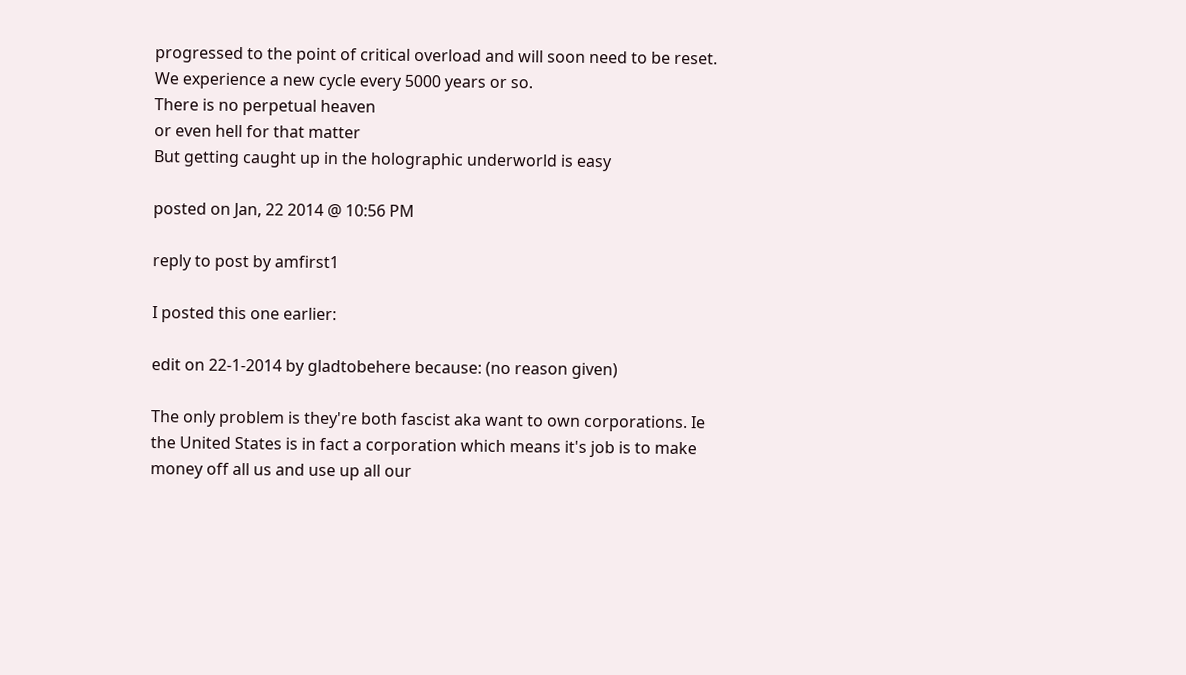progressed to the point of critical overload and will soon need to be reset. We experience a new cycle every 5000 years or so.
There is no perpetual heaven
or even hell for that matter
But getting caught up in the holographic underworld is easy

posted on Jan, 22 2014 @ 10:56 PM

reply to post by amfirst1

I posted this one earlier:

edit on 22-1-2014 by gladtobehere because: (no reason given)

The only problem is they're both fascist aka want to own corporations. Ie the United States is in fact a corporation which means it's job is to make money off all us and use up all our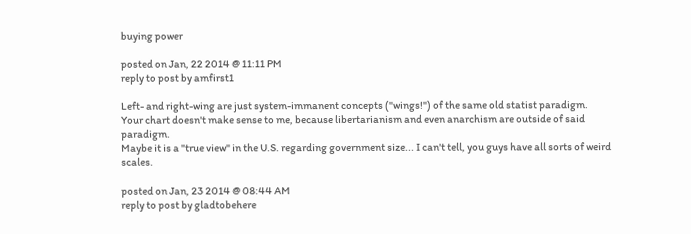buying power

posted on Jan, 22 2014 @ 11:11 PM
reply to post by amfirst1

Left- and right-wing are just system-immanent concepts ("wings!") of the same old statist paradigm.
Your chart doesn't make sense to me, because libertarianism and even anarchism are outside of said paradigm.
Maybe it is a "true view" in the U.S. regarding government size... I can't tell, you guys have all sorts of weird scales.

posted on Jan, 23 2014 @ 08:44 AM
reply to post by gladtobehere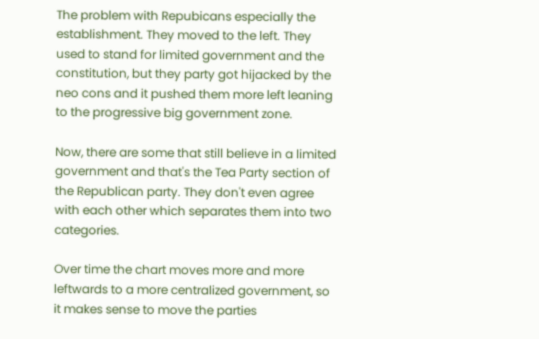The problem with Repubicans especially the establishment. They moved to the left. They used to stand for limited government and the constitution, but they party got hijacked by the neo cons and it pushed them more left leaning to the progressive big government zone.

Now, there are some that still believe in a limited government and that's the Tea Party section of the Republican party. They don't even agree with each other which separates them into two categories.

Over time the chart moves more and more leftwards to a more centralized government, so it makes sense to move the parties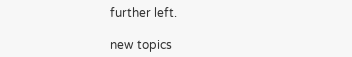further left.

new topics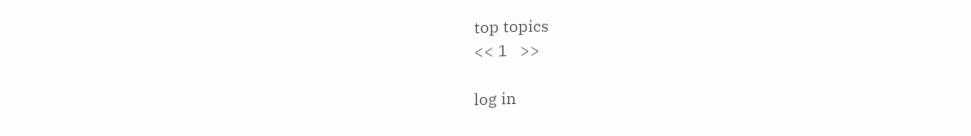top topics
<< 1   >>

log in